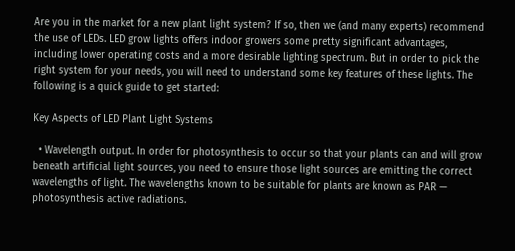Are you in the market for a new plant light system? If so, then we (and many experts) recommend the use of LEDs. LED grow lights offers indoor growers some pretty significant advantages, including lower operating costs and a more desirable lighting spectrum. But in order to pick the right system for your needs, you will need to understand some key features of these lights. The following is a quick guide to get started:

Key Aspects of LED Plant Light Systems

  • Wavelength output. In order for photosynthesis to occur so that your plants can and will grow beneath artificial light sources, you need to ensure those light sources are emitting the correct wavelengths of light. The wavelengths known to be suitable for plants are known as PAR — photosynthesis active radiations.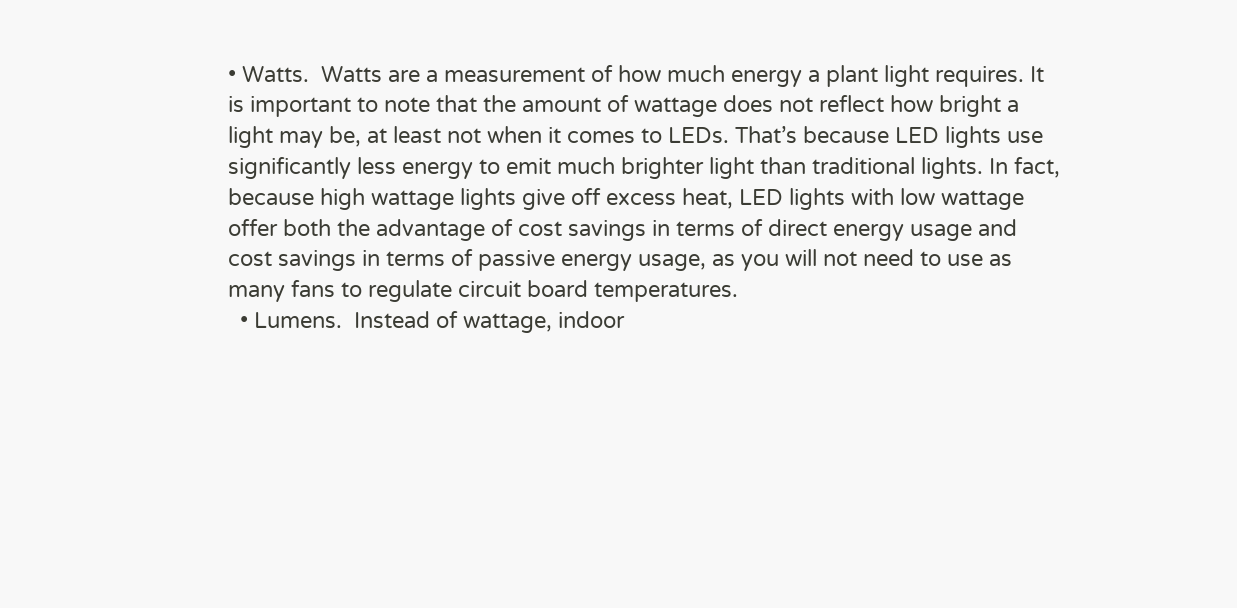• Watts.  Watts are a measurement of how much energy a plant light requires. It is important to note that the amount of wattage does not reflect how bright a light may be, at least not when it comes to LEDs. That’s because LED lights use significantly less energy to emit much brighter light than traditional lights. In fact, because high wattage lights give off excess heat, LED lights with low wattage offer both the advantage of cost savings in terms of direct energy usage and cost savings in terms of passive energy usage, as you will not need to use as many fans to regulate circuit board temperatures.
  • Lumens.  Instead of wattage, indoor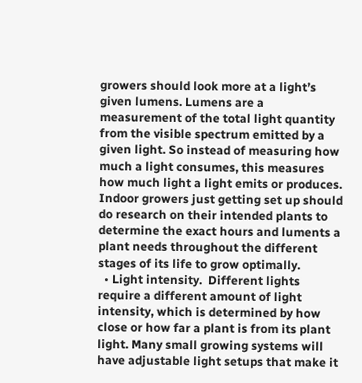growers should look more at a light’s given lumens. Lumens are a measurement of the total light quantity from the visible spectrum emitted by a given light. So instead of measuring how much a light consumes, this measures how much light a light emits or produces. Indoor growers just getting set up should do research on their intended plants to determine the exact hours and luments a plant needs throughout the different stages of its life to grow optimally.
  • Light intensity.  Different lights require a different amount of light intensity, which is determined by how close or how far a plant is from its plant light. Many small growing systems will have adjustable light setups that make it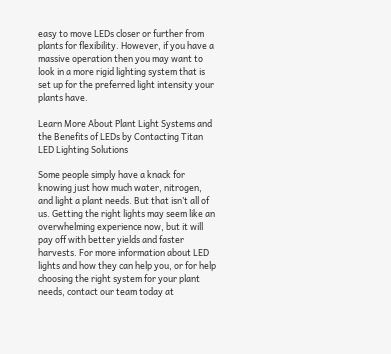easy to move LEDs closer or further from plants for flexibility. However, if you have a massive operation then you may want to look in a more rigid lighting system that is set up for the preferred light intensity your plants have.

Learn More About Plant Light Systems and the Benefits of LEDs by Contacting Titan LED Lighting Solutions

Some people simply have a knack for knowing just how much water, nitrogen, and light a plant needs. But that isn’t all of us. Getting the right lights may seem like an overwhelming experience now, but it will pay off with better yields and faster harvests. For more information about LED lights and how they can help you, or for help choosing the right system for your plant needs, contact our team today at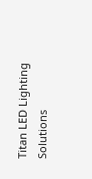Titan LED Lighting Solutions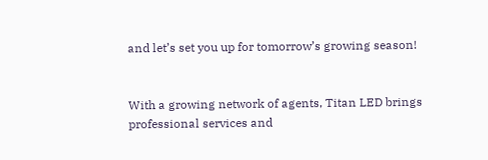and let’s set you up for tomorrow’s growing season!


With a growing network of agents, Titan LED brings professional services and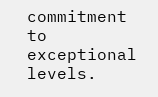commitment to exceptional levels.